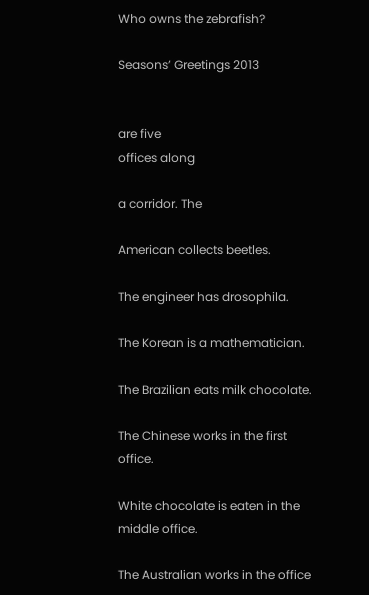Who owns the zebrafish?

Seasons’ Greetings 2013


are five
offices along

a corridor. The

American collects beetles.

The engineer has drosophila.

The Korean is a mathematician.

The Brazilian eats milk chocolate.

The Chinese works in the first office.

White chocolate is eaten in the middle office.

The Australian works in the office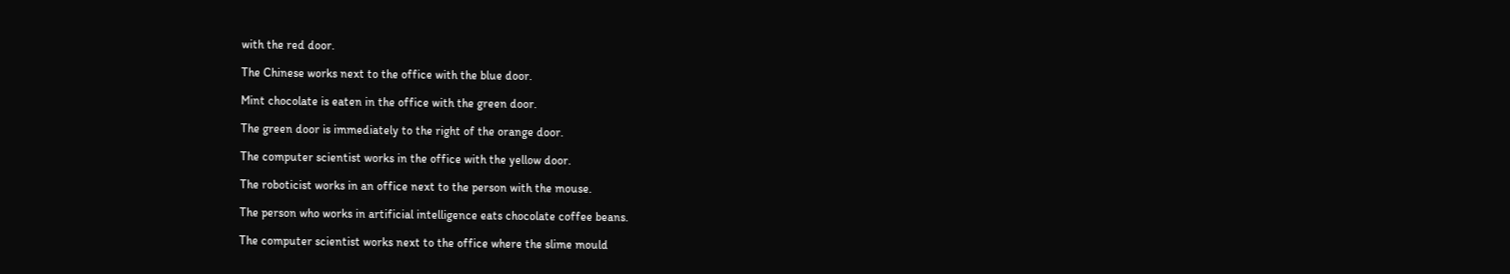with the red door.

The Chinese works next to the office with the blue door.

Mint chocolate is eaten in the office with the green door.

The green door is immediately to the right of the orange door.

The computer scientist works in the office with the yellow door.

The roboticist works in an office next to the person with the mouse.

The person who works in artificial intelligence eats chocolate coffee beans.

The computer scientist works next to the office where the slime mould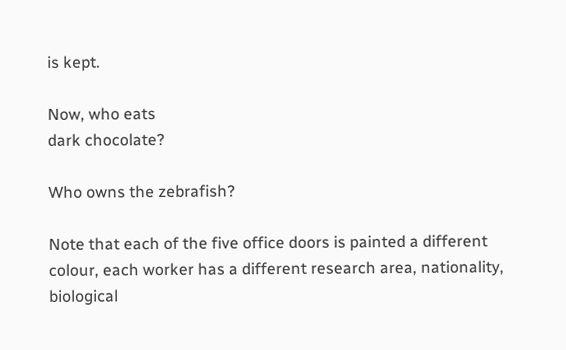is kept.

Now, who eats
dark chocolate?

Who owns the zebrafish?

Note that each of the five office doors is painted a different colour, each worker has a different research area, nationality, biological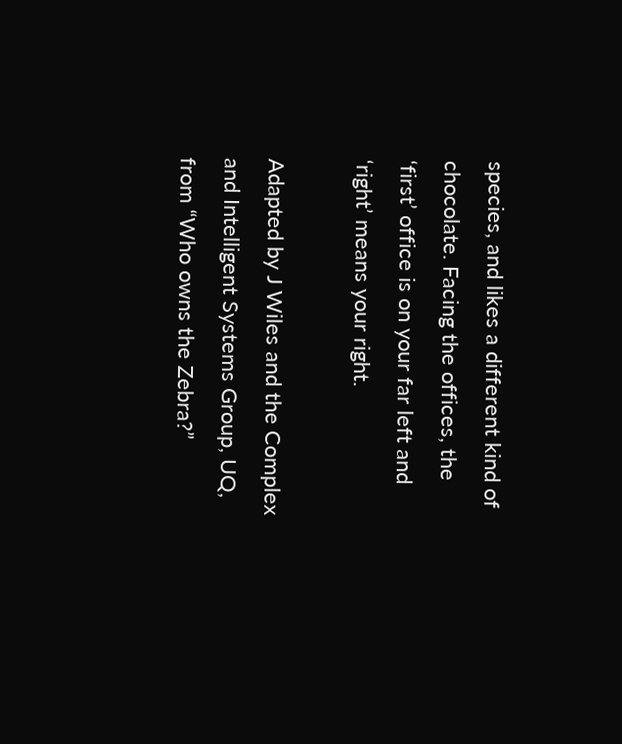species, and likes a different kind of chocolate. Facing the offices, the ‘first’ office is on your far left and ‘right’ means your right.

Adapted by J Wiles and the Complex and Intelligent Systems Group, UQ, from “Who owns the Zebra?”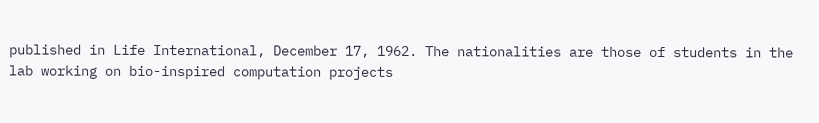published in Life International, December 17, 1962. The nationalities are those of students in the lab working on bio-inspired computation projects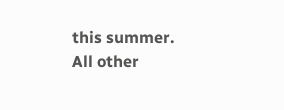this summer. All other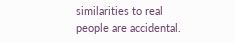similarities to real people are accidental.